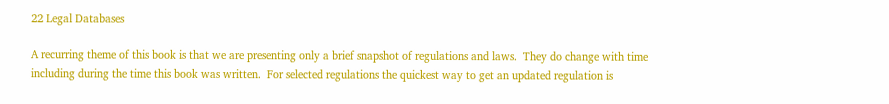22 Legal Databases

A recurring theme of this book is that we are presenting only a brief snapshot of regulations and laws.  They do change with time including during the time this book was written.  For selected regulations the quickest way to get an updated regulation is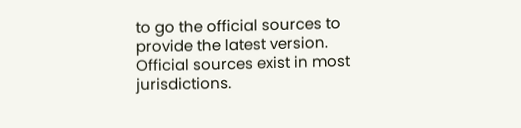to go the official sources to provide the latest version.   Official sources exist in most jurisdictions.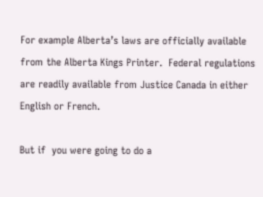For example Alberta’s laws are officially available from the Alberta Kings Printer.  Federal regulations are readily available from Justice Canada in either English or French.

But if  you were going to do a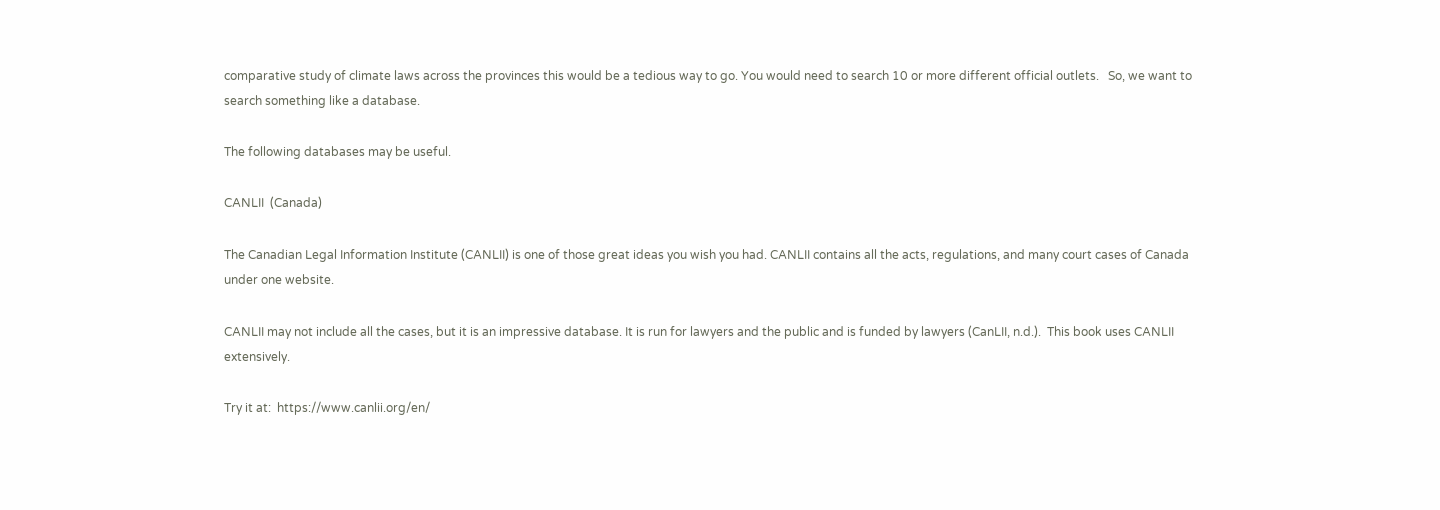comparative study of climate laws across the provinces this would be a tedious way to go. You would need to search 10 or more different official outlets.   So, we want to search something like a database.

The following databases may be useful.

CANLII  (Canada)

The Canadian Legal Information Institute (CANLII) is one of those great ideas you wish you had. CANLII contains all the acts, regulations, and many court cases of Canada under one website.

CANLII may not include all the cases, but it is an impressive database. It is run for lawyers and the public and is funded by lawyers (CanLII, n.d.).  This book uses CANLII extensively.

Try it at:  https://www.canlii.org/en/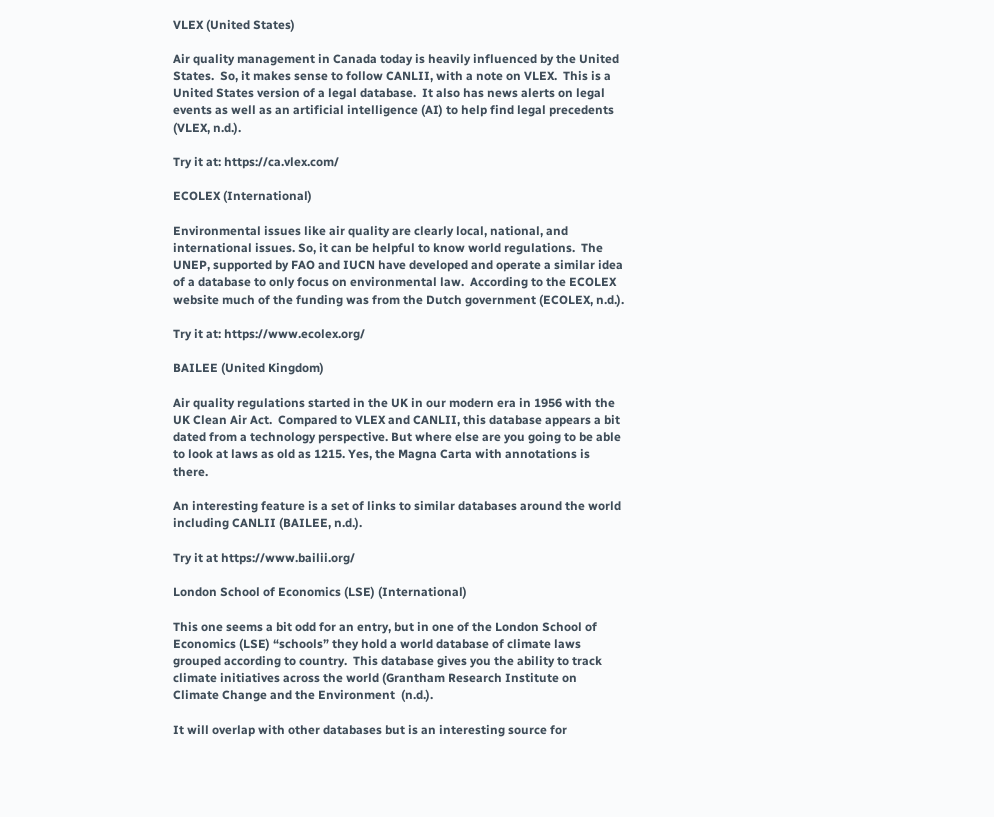VLEX (United States)

Air quality management in Canada today is heavily influenced by the United States.  So, it makes sense to follow CANLII, with a note on VLEX.  This is a United States version of a legal database.  It also has news alerts on legal events as well as an artificial intelligence (AI) to help find legal precedents (VLEX, n.d.).

Try it at: https://ca.vlex.com/

ECOLEX (International)

Environmental issues like air quality are clearly local, national, and international issues. So, it can be helpful to know world regulations.  The UNEP, supported by FAO and IUCN have developed and operate a similar idea of a database to only focus on environmental law.  According to the ECOLEX website much of the funding was from the Dutch government (ECOLEX, n.d.).

Try it at: https://www.ecolex.org/

BAILEE (United Kingdom)

Air quality regulations started in the UK in our modern era in 1956 with the UK Clean Air Act.  Compared to VLEX and CANLII, this database appears a bit dated from a technology perspective. But where else are you going to be able to look at laws as old as 1215. Yes, the Magna Carta with annotations is there.

An interesting feature is a set of links to similar databases around the world including CANLII (BAILEE, n.d.).

Try it at https://www.bailii.org/

London School of Economics (LSE) (International)

This one seems a bit odd for an entry, but in one of the London School of Economics (LSE) “schools” they hold a world database of climate laws grouped according to country.  This database gives you the ability to track climate initiatives across the world (Grantham Research Institute on Climate Change and the Environment  (n.d.).

It will overlap with other databases but is an interesting source for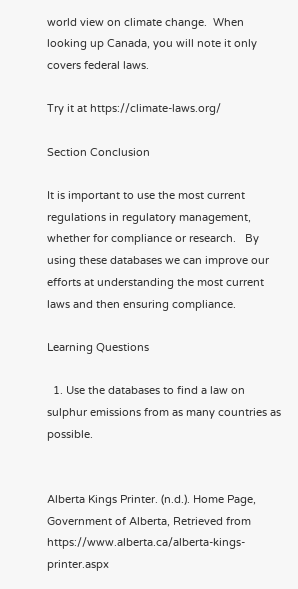world view on climate change.  When looking up Canada, you will note it only covers federal laws.

Try it at https://climate-laws.org/

Section Conclusion

It is important to use the most current regulations in regulatory management, whether for compliance or research.   By using these databases we can improve our efforts at understanding the most current laws and then ensuring compliance.

Learning Questions

  1. Use the databases to find a law on sulphur emissions from as many countries as possible.


Alberta Kings Printer. (n.d.). Home Page, Government of Alberta, Retrieved from https://www.alberta.ca/alberta-kings-printer.aspx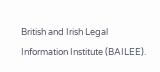British and Irish Legal Information Institute (BAILEE).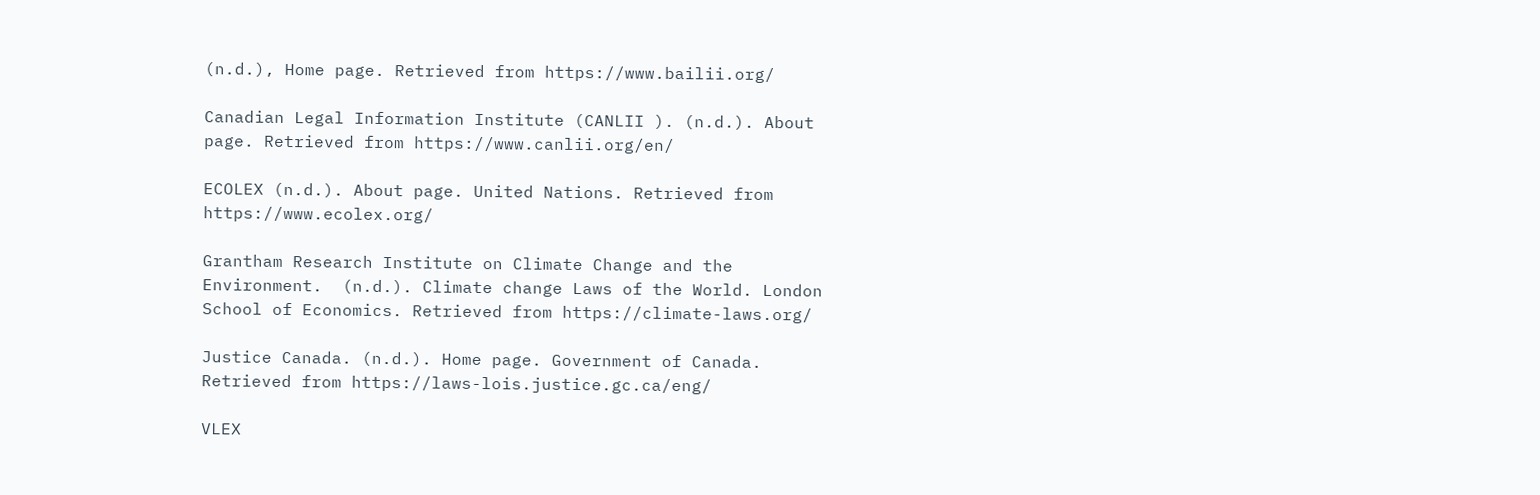(n.d.), Home page. Retrieved from https://www.bailii.org/

Canadian Legal Information Institute (CANLII ). (n.d.). About page. Retrieved from https://www.canlii.org/en/

ECOLEX (n.d.). About page. United Nations. Retrieved from https://www.ecolex.org/

Grantham Research Institute on Climate Change and the Environment.  (n.d.). Climate change Laws of the World. London School of Economics. Retrieved from https://climate-laws.org/

Justice Canada. (n.d.). Home page. Government of Canada. Retrieved from https://laws-lois.justice.gc.ca/eng/

VLEX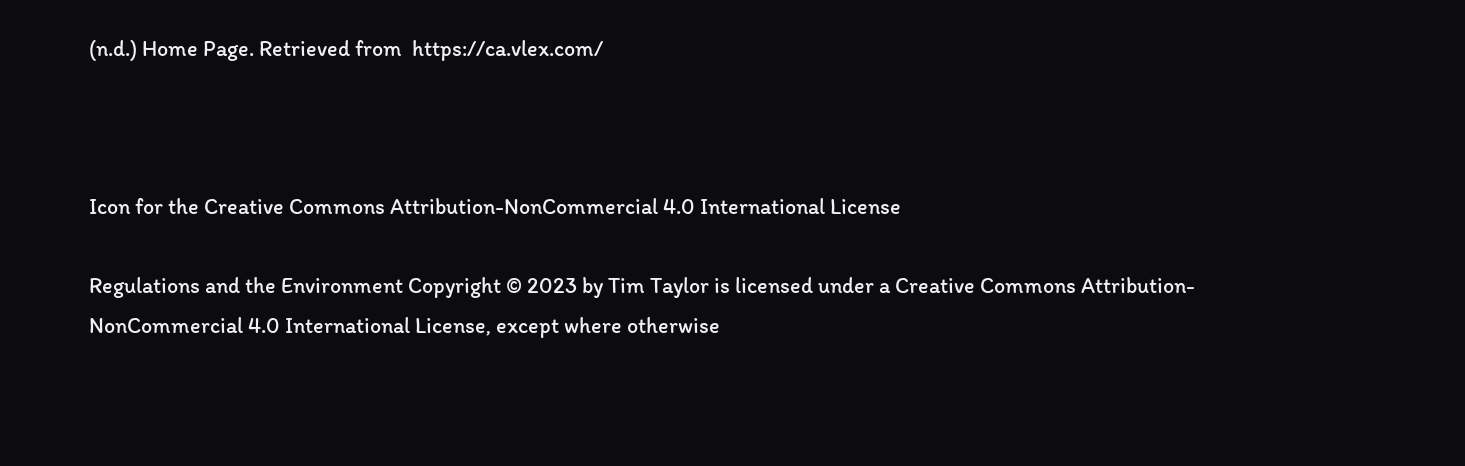(n.d.) Home Page. Retrieved from  https://ca.vlex.com/



Icon for the Creative Commons Attribution-NonCommercial 4.0 International License

Regulations and the Environment Copyright © 2023 by Tim Taylor is licensed under a Creative Commons Attribution-NonCommercial 4.0 International License, except where otherwise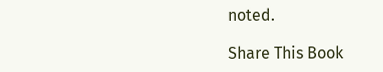noted.

Share This Book